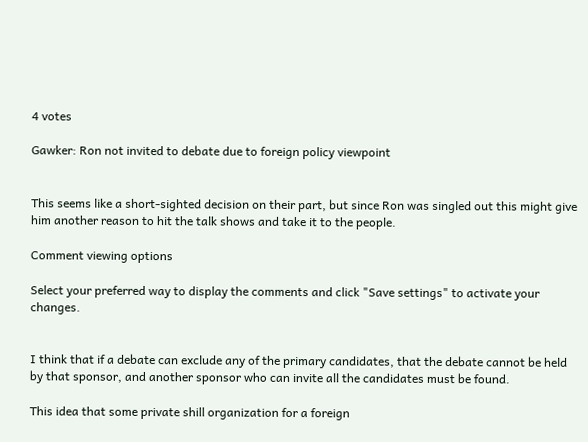4 votes

Gawker: Ron not invited to debate due to foreign policy viewpoint


This seems like a short-sighted decision on their part, but since Ron was singled out this might give him another reason to hit the talk shows and take it to the people.

Comment viewing options

Select your preferred way to display the comments and click "Save settings" to activate your changes.


I think that if a debate can exclude any of the primary candidates, that the debate cannot be held by that sponsor, and another sponsor who can invite all the candidates must be found.

This idea that some private shill organization for a foreign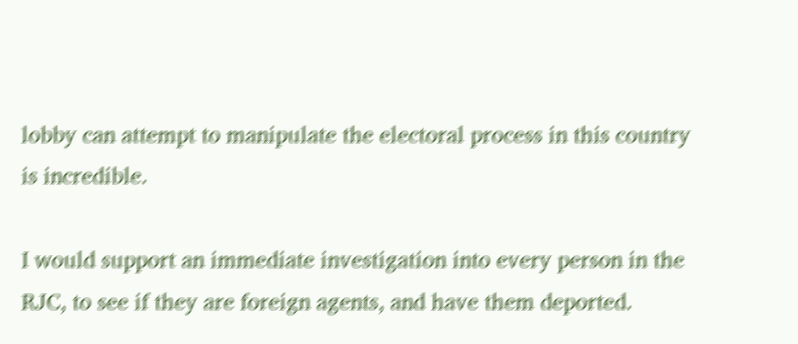lobby can attempt to manipulate the electoral process in this country is incredible.

I would support an immediate investigation into every person in the RJC, to see if they are foreign agents, and have them deported.